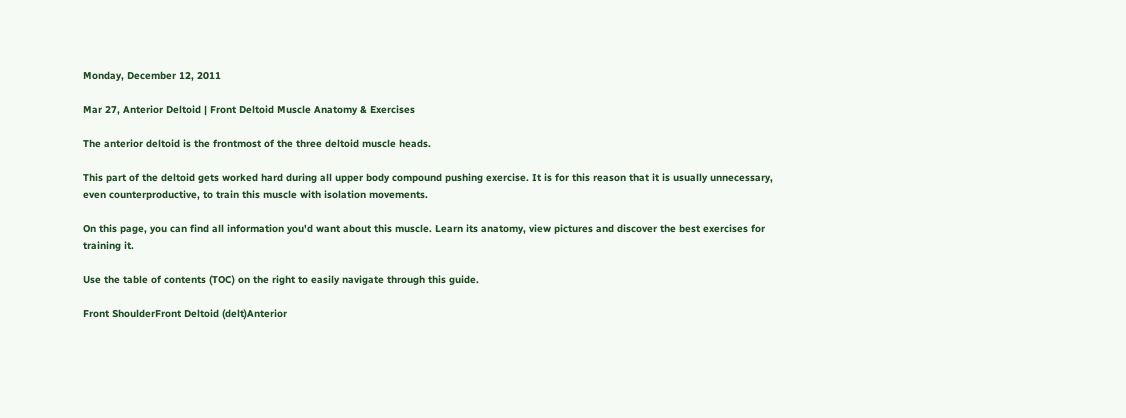Monday, December 12, 2011

Mar 27, Anterior Deltoid | Front Deltoid Muscle Anatomy & Exercises

The anterior deltoid is the frontmost of the three deltoid muscle heads.

This part of the deltoid gets worked hard during all upper body compound pushing exercise. It is for this reason that it is usually unnecessary, even counterproductive, to train this muscle with isolation movements.

On this page, you can find all information you'd want about this muscle. Learn its anatomy, view pictures and discover the best exercises for training it.

Use the table of contents (TOC) on the right to easily navigate through this guide.

Front ShoulderFront Deltoid (delt)Anterior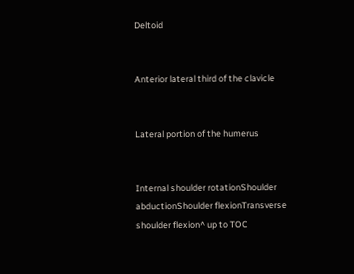Deltoid


Anterior lateral third of the clavicle


Lateral portion of the humerus


Internal shoulder rotationShoulder abductionShoulder flexionTransverse shoulder flexion^ up to TOC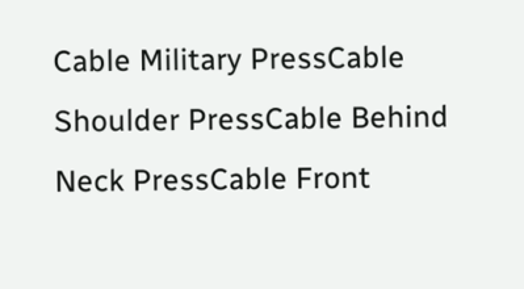Cable Military PressCable Shoulder PressCable Behind Neck PressCable Front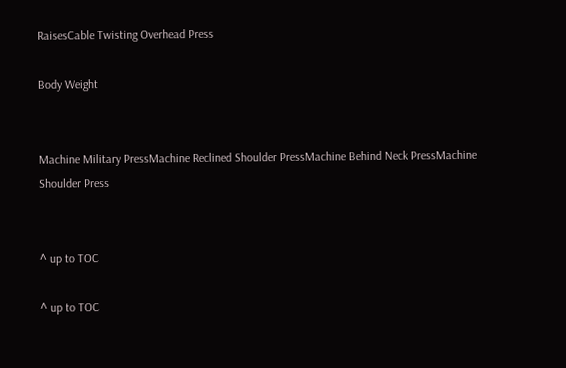RaisesCable Twisting Overhead Press

Body Weight


Machine Military PressMachine Reclined Shoulder PressMachine Behind Neck PressMachine Shoulder Press


^ up to TOC

^ up to TOC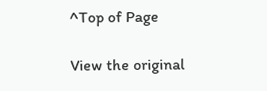^Top of Page

View the original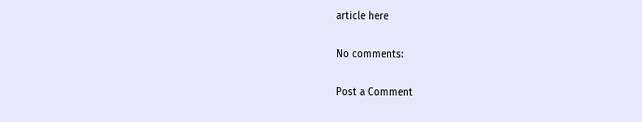article here

No comments:

Post a Comment